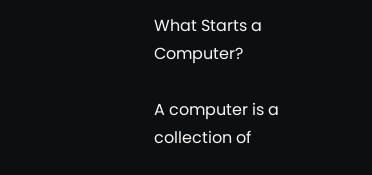What Starts a Computer?

A computer is a collection of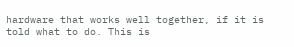hardware that works well together, if it is told what to do. This is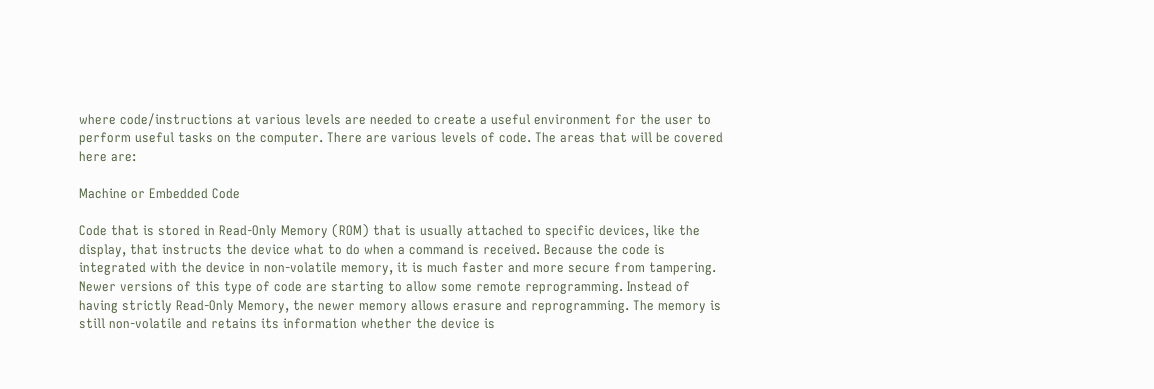where code/instructions at various levels are needed to create a useful environment for the user to perform useful tasks on the computer. There are various levels of code. The areas that will be covered here are:

Machine or Embedded Code

Code that is stored in Read-Only Memory (ROM) that is usually attached to specific devices, like the display, that instructs the device what to do when a command is received. Because the code is integrated with the device in non-volatile memory, it is much faster and more secure from tampering. Newer versions of this type of code are starting to allow some remote reprogramming. Instead of having strictly Read-Only Memory, the newer memory allows erasure and reprogramming. The memory is still non-volatile and retains its information whether the device is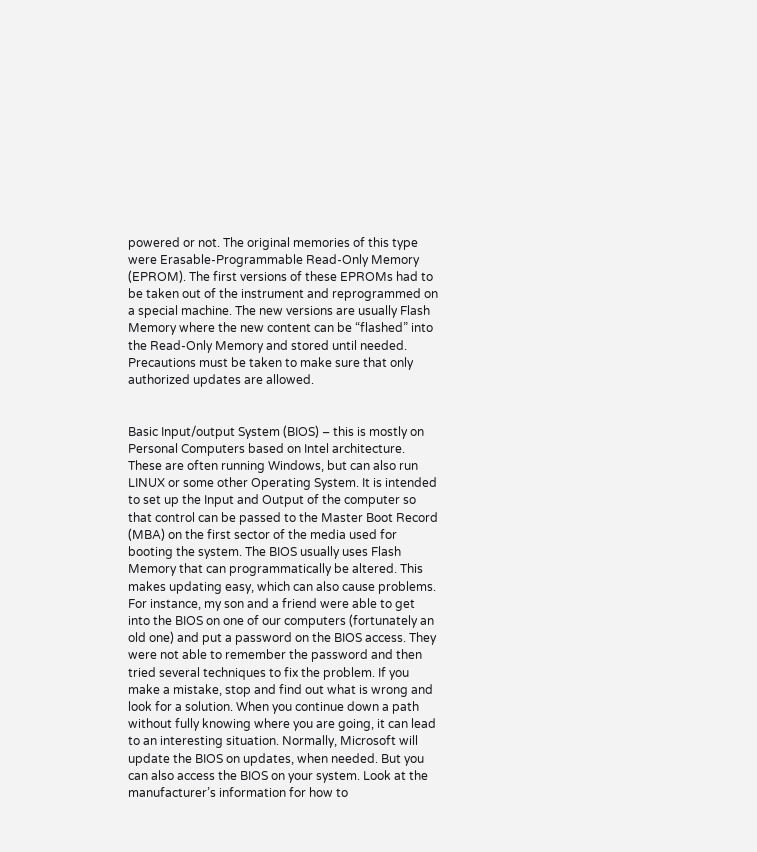powered or not. The original memories of this type were Erasable-Programmable Read-Only Memory (EPROM). The first versions of these EPROMs had to be taken out of the instrument and reprogrammed on a special machine. The new versions are usually Flash Memory where the new content can be “flashed” into the Read-Only Memory and stored until needed. Precautions must be taken to make sure that only authorized updates are allowed.


Basic Input/output System (BIOS) – this is mostly on Personal Computers based on Intel architecture. These are often running Windows, but can also run LINUX or some other Operating System. It is intended to set up the Input and Output of the computer so that control can be passed to the Master Boot Record (MBA) on the first sector of the media used for booting the system. The BIOS usually uses Flash Memory that can programmatically be altered. This makes updating easy, which can also cause problems. For instance, my son and a friend were able to get into the BIOS on one of our computers (fortunately an old one) and put a password on the BIOS access. They were not able to remember the password and then tried several techniques to fix the problem. If you make a mistake, stop and find out what is wrong and look for a solution. When you continue down a path without fully knowing where you are going, it can lead to an interesting situation. Normally, Microsoft will update the BIOS on updates, when needed. But you can also access the BIOS on your system. Look at the manufacturer’s information for how to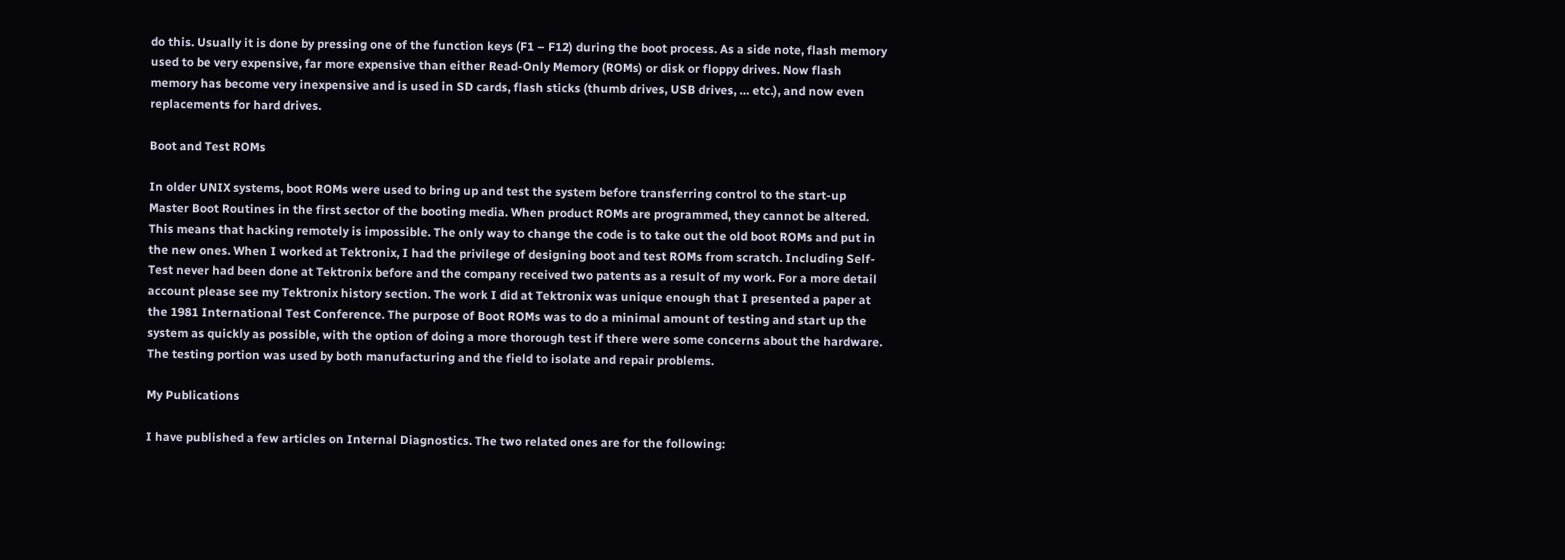do this. Usually it is done by pressing one of the function keys (F1 – F12) during the boot process. As a side note, flash memory used to be very expensive, far more expensive than either Read-Only Memory (ROMs) or disk or floppy drives. Now flash memory has become very inexpensive and is used in SD cards, flash sticks (thumb drives, USB drives, … etc.), and now even replacements for hard drives.

Boot and Test ROMs

In older UNIX systems, boot ROMs were used to bring up and test the system before transferring control to the start-up Master Boot Routines in the first sector of the booting media. When product ROMs are programmed, they cannot be altered. This means that hacking remotely is impossible. The only way to change the code is to take out the old boot ROMs and put in the new ones. When I worked at Tektronix, I had the privilege of designing boot and test ROMs from scratch. Including Self-Test never had been done at Tektronix before and the company received two patents as a result of my work. For a more detail account please see my Tektronix history section. The work I did at Tektronix was unique enough that I presented a paper at the 1981 International Test Conference. The purpose of Boot ROMs was to do a minimal amount of testing and start up the system as quickly as possible, with the option of doing a more thorough test if there were some concerns about the hardware. The testing portion was used by both manufacturing and the field to isolate and repair problems.

My Publications

I have published a few articles on Internal Diagnostics. The two related ones are for the following: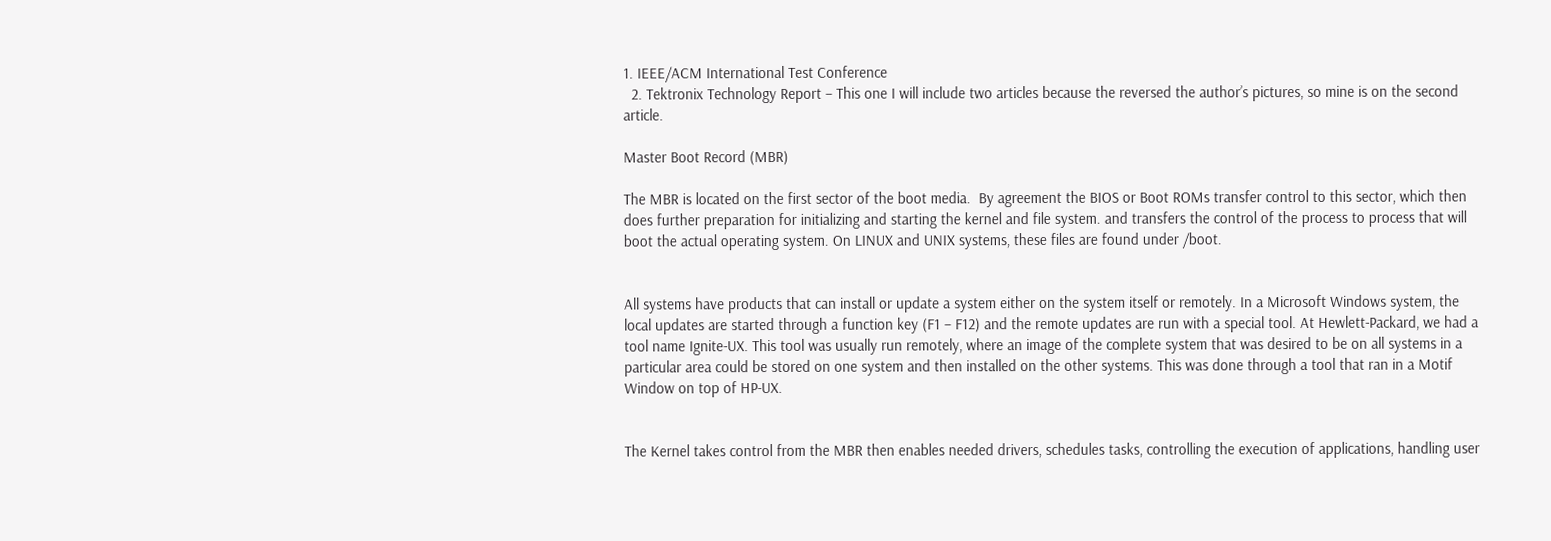1. IEEE/ACM International Test Conference
  2. Tektronix Technology Report – This one I will include two articles because the reversed the author’s pictures, so mine is on the second article.

Master Boot Record (MBR)

The MBR is located on the first sector of the boot media.  By agreement the BIOS or Boot ROMs transfer control to this sector, which then does further preparation for initializing and starting the kernel and file system. and transfers the control of the process to process that will boot the actual operating system. On LINUX and UNIX systems, these files are found under /boot.


All systems have products that can install or update a system either on the system itself or remotely. In a Microsoft Windows system, the local updates are started through a function key (F1 – F12) and the remote updates are run with a special tool. At Hewlett-Packard, we had a tool name Ignite-UX. This tool was usually run remotely, where an image of the complete system that was desired to be on all systems in a particular area could be stored on one system and then installed on the other systems. This was done through a tool that ran in a Motif Window on top of HP-UX.


The Kernel takes control from the MBR then enables needed drivers, schedules tasks, controlling the execution of applications, handling user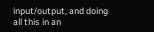input/output, and doing all this in an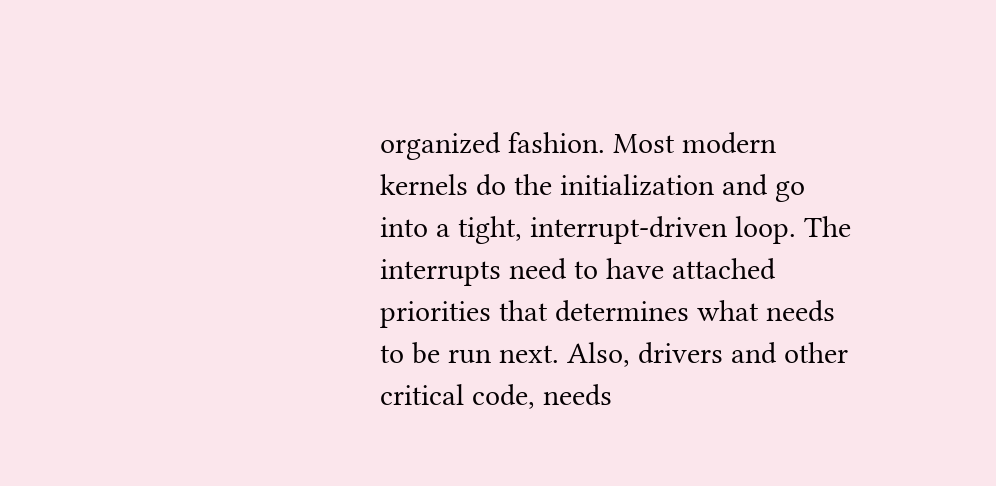organized fashion. Most modern kernels do the initialization and go into a tight, interrupt-driven loop. The interrupts need to have attached priorities that determines what needs to be run next. Also, drivers and other critical code, needs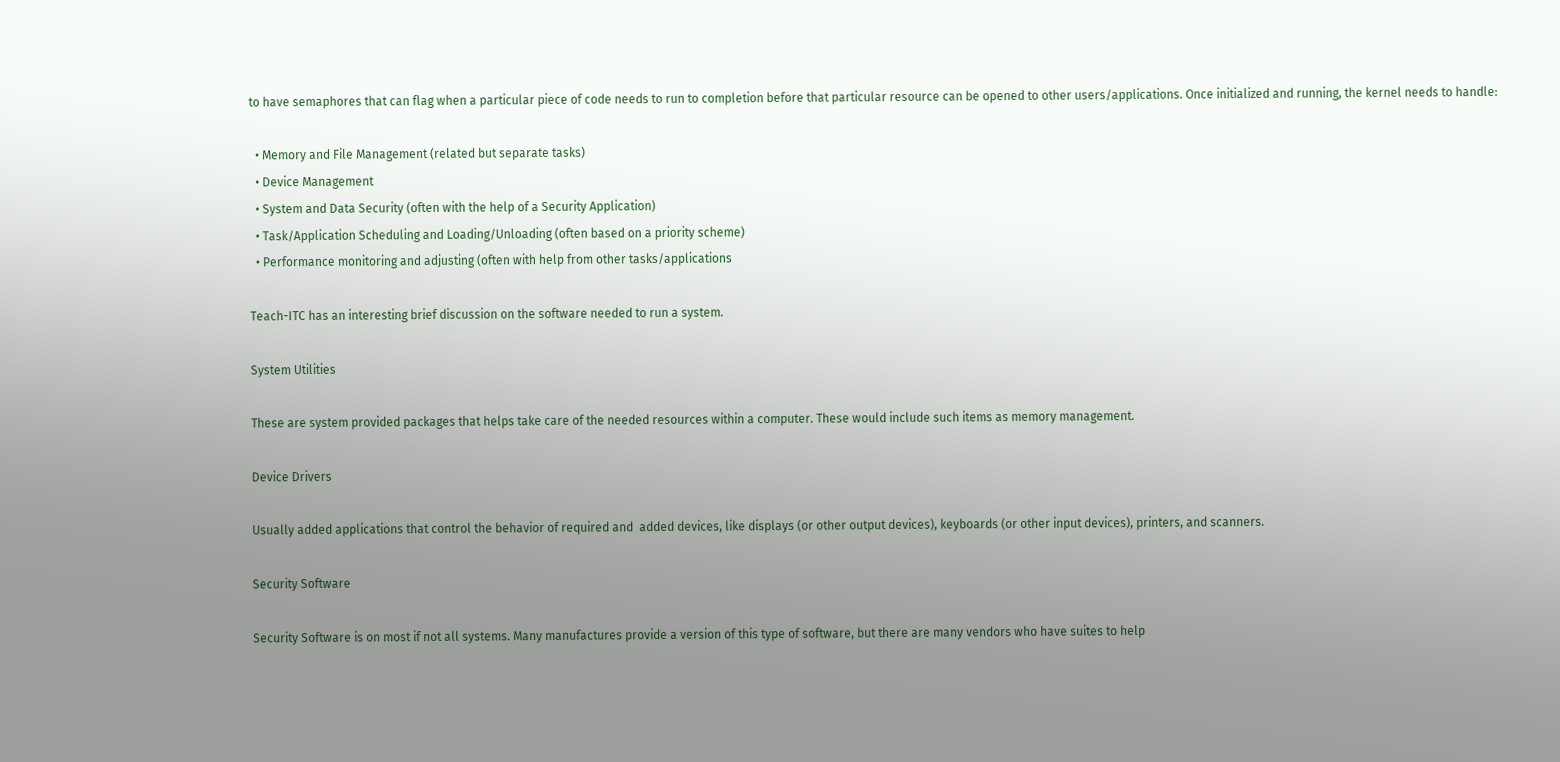to have semaphores that can flag when a particular piece of code needs to run to completion before that particular resource can be opened to other users/applications. Once initialized and running, the kernel needs to handle:

  • Memory and File Management (related but separate tasks)
  • Device Management
  • System and Data Security (often with the help of a Security Application)
  • Task/Application Scheduling and Loading/Unloading (often based on a priority scheme)
  • Performance monitoring and adjusting (often with help from other tasks/applications

Teach-ITC has an interesting brief discussion on the software needed to run a system.

System Utilities

These are system provided packages that helps take care of the needed resources within a computer. These would include such items as memory management.

Device Drivers

Usually added applications that control the behavior of required and  added devices, like displays (or other output devices), keyboards (or other input devices), printers, and scanners.

Security Software

Security Software is on most if not all systems. Many manufactures provide a version of this type of software, but there are many vendors who have suites to help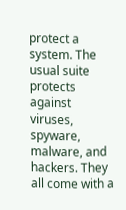protect a system. The usual suite protects against viruses, spyware, malware, and hackers. They all come with a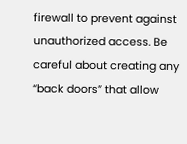firewall to prevent against unauthorized access. Be careful about creating any “back doors” that allow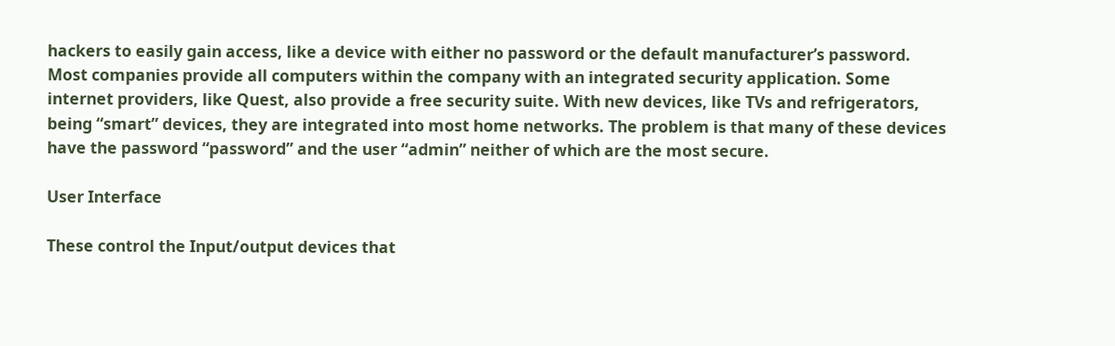hackers to easily gain access, like a device with either no password or the default manufacturer’s password. Most companies provide all computers within the company with an integrated security application. Some internet providers, like Quest, also provide a free security suite. With new devices, like TVs and refrigerators, being “smart” devices, they are integrated into most home networks. The problem is that many of these devices have the password “password” and the user “admin” neither of which are the most secure.

User Interface

These control the Input/output devices that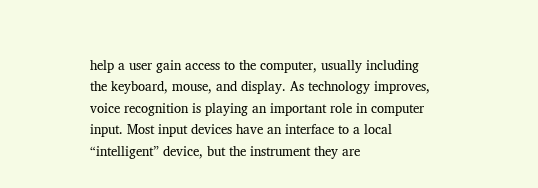help a user gain access to the computer, usually including the keyboard, mouse, and display. As technology improves, voice recognition is playing an important role in computer input. Most input devices have an interface to a local “intelligent” device, but the instrument they are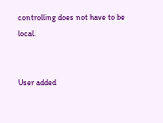controlling does not have to be local.


User added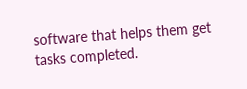software that helps them get tasks completed.